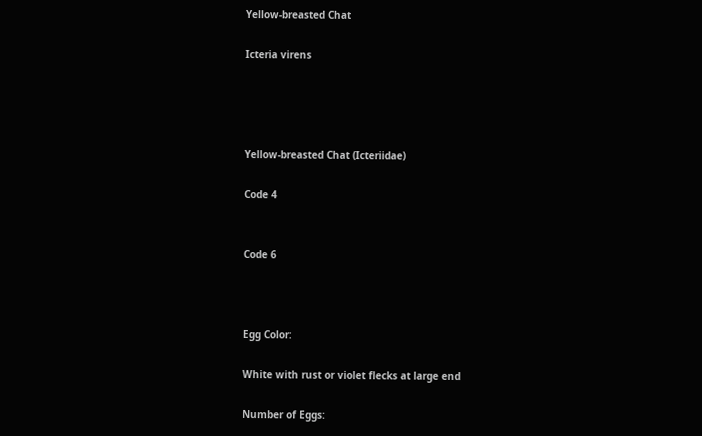Yellow-breasted Chat

Icteria virens




Yellow-breasted Chat (Icteriidae)

Code 4


Code 6



Egg Color:

White with rust or violet flecks at large end

Number of Eggs: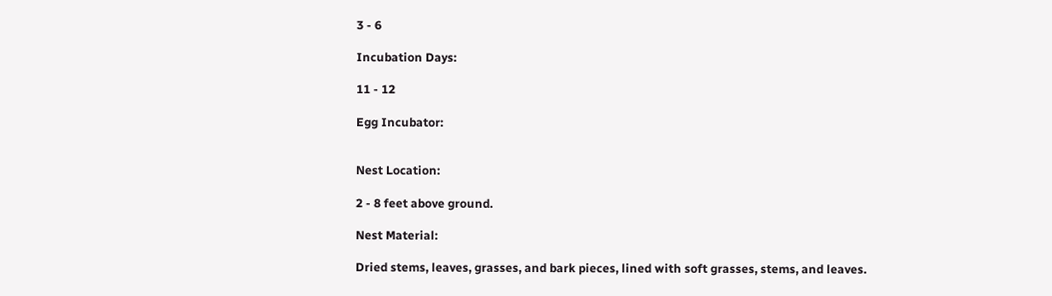3 - 6

Incubation Days:

11 - 12

Egg Incubator:


Nest Location:

2 - 8 feet above ground.

Nest Material:

Dried stems, leaves, grasses, and bark pieces, lined with soft grasses, stems, and leaves.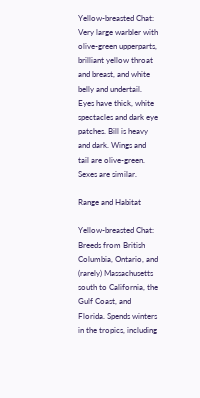Yellow-breasted Chat: Very large warbler with olive-green upperparts, brilliant yellow throat and breast, and white belly and undertail. Eyes have thick, white spectacles and dark eye patches. Bill is heavy and dark. Wings and tail are olive-green. Sexes are similar.

Range and Habitat

Yellow-breasted Chat: Breeds from British Columbia, Ontario, and (rarely) Massachusetts south to California, the Gulf Coast, and Florida. Spends winters in the tropics, including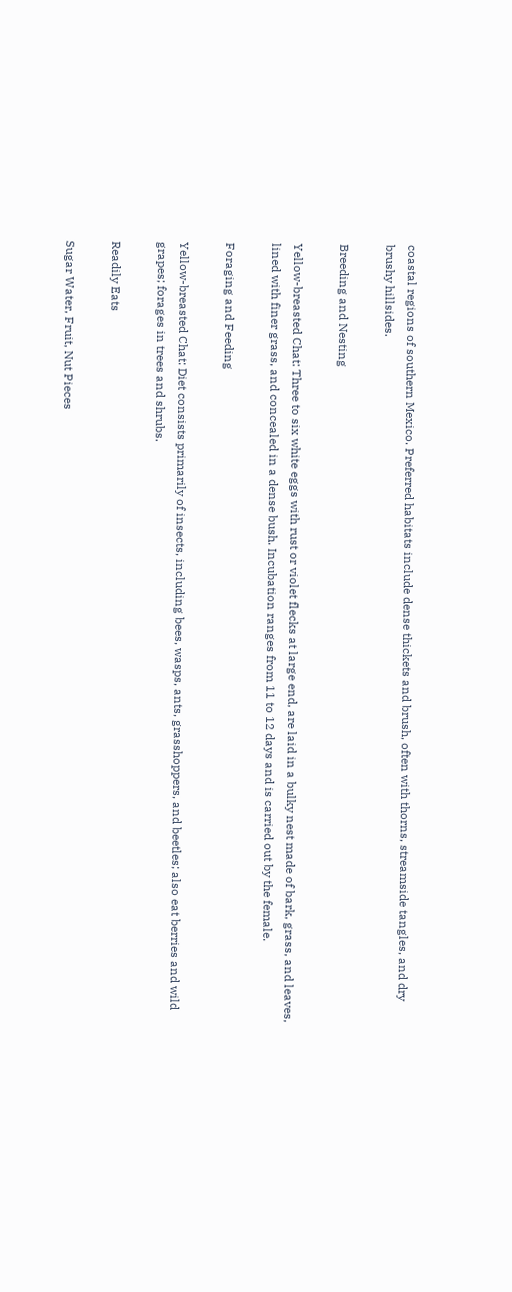coastal regions of southern Mexico. Preferred habitats include dense thickets and brush, often with thorns, streamside tangles, and dry brushy hillsides.

Breeding and Nesting

Yellow-breasted Chat: Three to six white eggs with rust or violet flecks at large end, are laid in a bulky nest made of bark, grass, and leaves, lined with finer grass, and concealed in a dense bush. Incubation ranges from 11 to 12 days and is carried out by the female.

Foraging and Feeding

Yellow-breasted Chat: Diet consists primarily of insects, including bees, wasps, ants, grasshoppers, and beetles; also eat berries and wild grapes; forages in trees and shrubs.

Readily Eats

Sugar Water, Fruit, Nut Pieces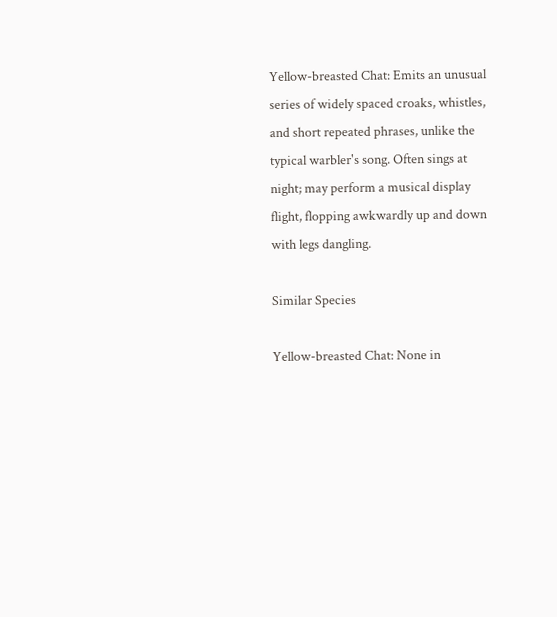Yellow-breasted Chat: Emits an unusual series of widely spaced croaks, whistles, and short repeated phrases, unlike the typical warbler's song. Often sings at night; may perform a musical display flight, flopping awkwardly up and down with legs dangling.

Similar Species

Yellow-breasted Chat: None in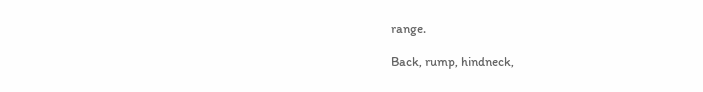range.

Back, rump, hindneck,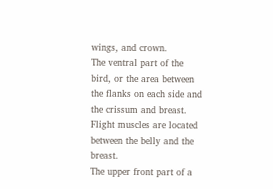wings, and crown.
The ventral part of the bird, or the area between the flanks on each side and the crissum and breast. Flight muscles are located between the belly and the breast.
The upper front part of a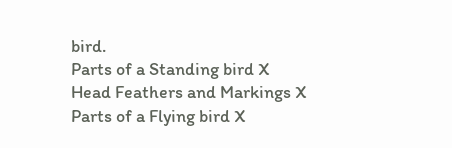bird.
Parts of a Standing bird X
Head Feathers and Markings X
Parts of a Flying bird X